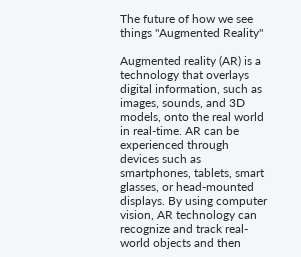The future of how we see things "Augmented Reality"

Augmented reality (AR) is a technology that overlays digital information, such as images, sounds, and 3D models, onto the real world in real-time. AR can be experienced through devices such as smartphones, tablets, smart glasses, or head-mounted displays. By using computer vision, AR technology can recognize and track real-world objects and then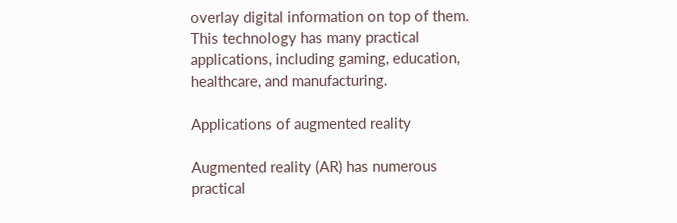overlay digital information on top of them. This technology has many practical applications, including gaming, education, healthcare, and manufacturing.

Applications of augmented reality

Augmented reality (AR) has numerous practical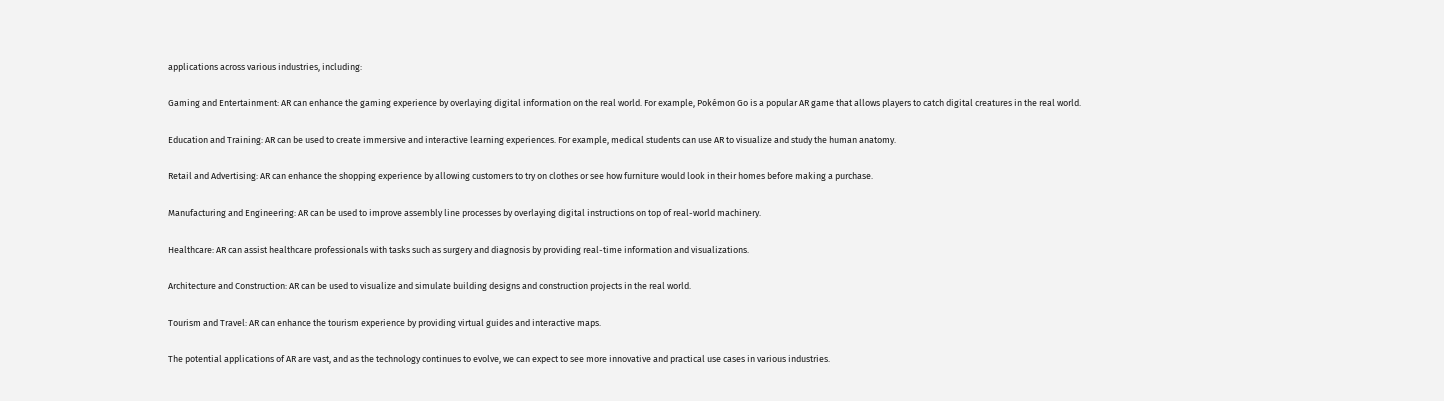applications across various industries, including:

Gaming and Entertainment: AR can enhance the gaming experience by overlaying digital information on the real world. For example, Pokémon Go is a popular AR game that allows players to catch digital creatures in the real world.

Education and Training: AR can be used to create immersive and interactive learning experiences. For example, medical students can use AR to visualize and study the human anatomy.

Retail and Advertising: AR can enhance the shopping experience by allowing customers to try on clothes or see how furniture would look in their homes before making a purchase.

Manufacturing and Engineering: AR can be used to improve assembly line processes by overlaying digital instructions on top of real-world machinery.

Healthcare: AR can assist healthcare professionals with tasks such as surgery and diagnosis by providing real-time information and visualizations.

Architecture and Construction: AR can be used to visualize and simulate building designs and construction projects in the real world.

Tourism and Travel: AR can enhance the tourism experience by providing virtual guides and interactive maps.

The potential applications of AR are vast, and as the technology continues to evolve, we can expect to see more innovative and practical use cases in various industries.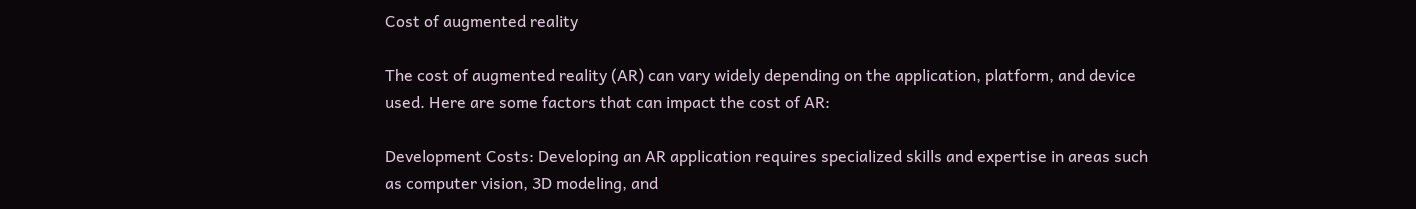Cost of augmented reality

The cost of augmented reality (AR) can vary widely depending on the application, platform, and device used. Here are some factors that can impact the cost of AR:

Development Costs: Developing an AR application requires specialized skills and expertise in areas such as computer vision, 3D modeling, and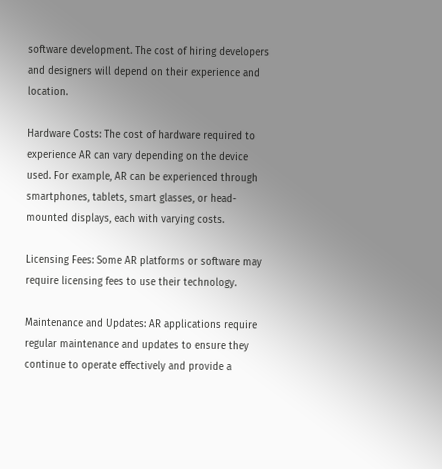software development. The cost of hiring developers and designers will depend on their experience and location.

Hardware Costs: The cost of hardware required to experience AR can vary depending on the device used. For example, AR can be experienced through smartphones, tablets, smart glasses, or head-mounted displays, each with varying costs.

Licensing Fees: Some AR platforms or software may require licensing fees to use their technology.

Maintenance and Updates: AR applications require regular maintenance and updates to ensure they continue to operate effectively and provide a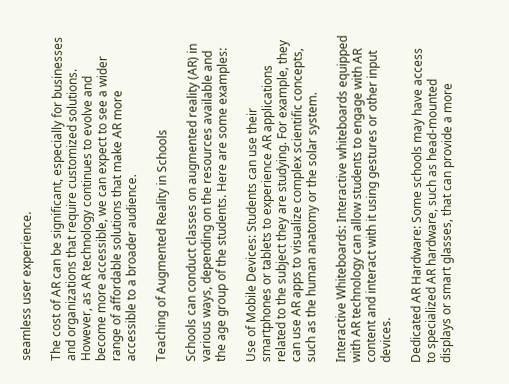seamless user experience.

The cost of AR can be significant, especially for businesses and organizations that require customized solutions. However, as AR technology continues to evolve and become more accessible, we can expect to see a wider range of affordable solutions that make AR more accessible to a broader audience.

Teaching of Augmented Reality in Schools

Schools can conduct classes on augmented reality (AR) in various ways, depending on the resources available and the age group of the students. Here are some examples:

Use of Mobile Devices: Students can use their smartphones or tablets to experience AR applications related to the subject they are studying. For example, they can use AR apps to visualize complex scientific concepts, such as the human anatomy or the solar system.

Interactive Whiteboards: Interactive whiteboards equipped with AR technology can allow students to engage with AR content and interact with it using gestures or other input devices.

Dedicated AR Hardware: Some schools may have access to specialized AR hardware, such as head-mounted displays or smart glasses, that can provide a more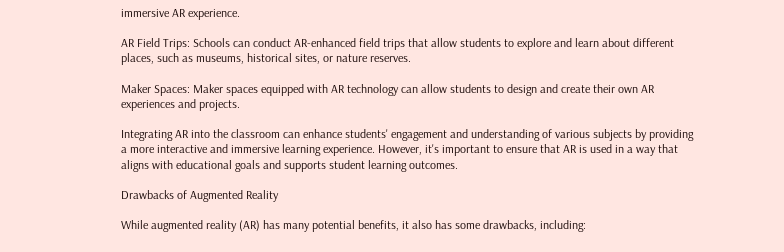immersive AR experience.

AR Field Trips: Schools can conduct AR-enhanced field trips that allow students to explore and learn about different places, such as museums, historical sites, or nature reserves.

Maker Spaces: Maker spaces equipped with AR technology can allow students to design and create their own AR experiences and projects.

Integrating AR into the classroom can enhance students' engagement and understanding of various subjects by providing a more interactive and immersive learning experience. However, it's important to ensure that AR is used in a way that aligns with educational goals and supports student learning outcomes.

Drawbacks of Augmented Reality

While augmented reality (AR) has many potential benefits, it also has some drawbacks, including: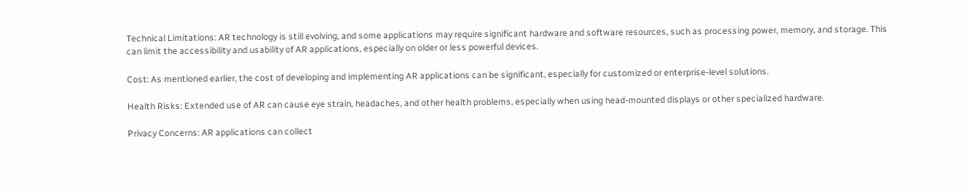Technical Limitations: AR technology is still evolving, and some applications may require significant hardware and software resources, such as processing power, memory, and storage. This can limit the accessibility and usability of AR applications, especially on older or less powerful devices.

Cost: As mentioned earlier, the cost of developing and implementing AR applications can be significant, especially for customized or enterprise-level solutions.

Health Risks: Extended use of AR can cause eye strain, headaches, and other health problems, especially when using head-mounted displays or other specialized hardware.

Privacy Concerns: AR applications can collect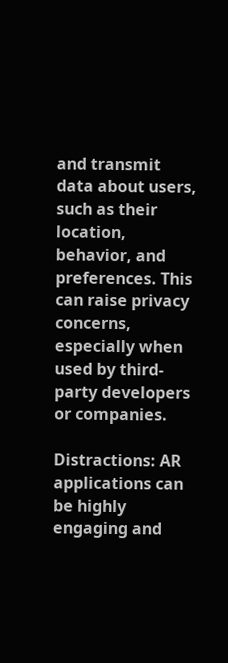and transmit data about users, such as their location, behavior, and preferences. This can raise privacy concerns, especially when used by third-party developers or companies.

Distractions: AR applications can be highly engaging and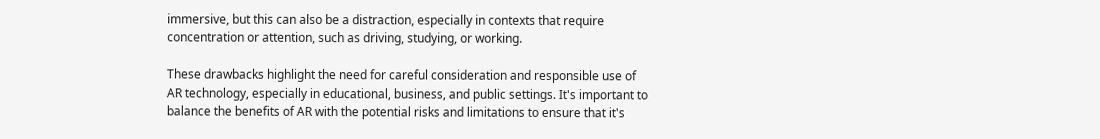immersive, but this can also be a distraction, especially in contexts that require concentration or attention, such as driving, studying, or working.

These drawbacks highlight the need for careful consideration and responsible use of AR technology, especially in educational, business, and public settings. It's important to balance the benefits of AR with the potential risks and limitations to ensure that it's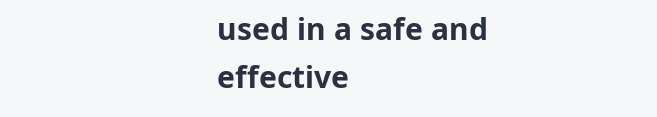used in a safe and effective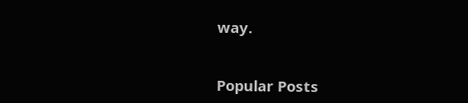way.


Popular Posts